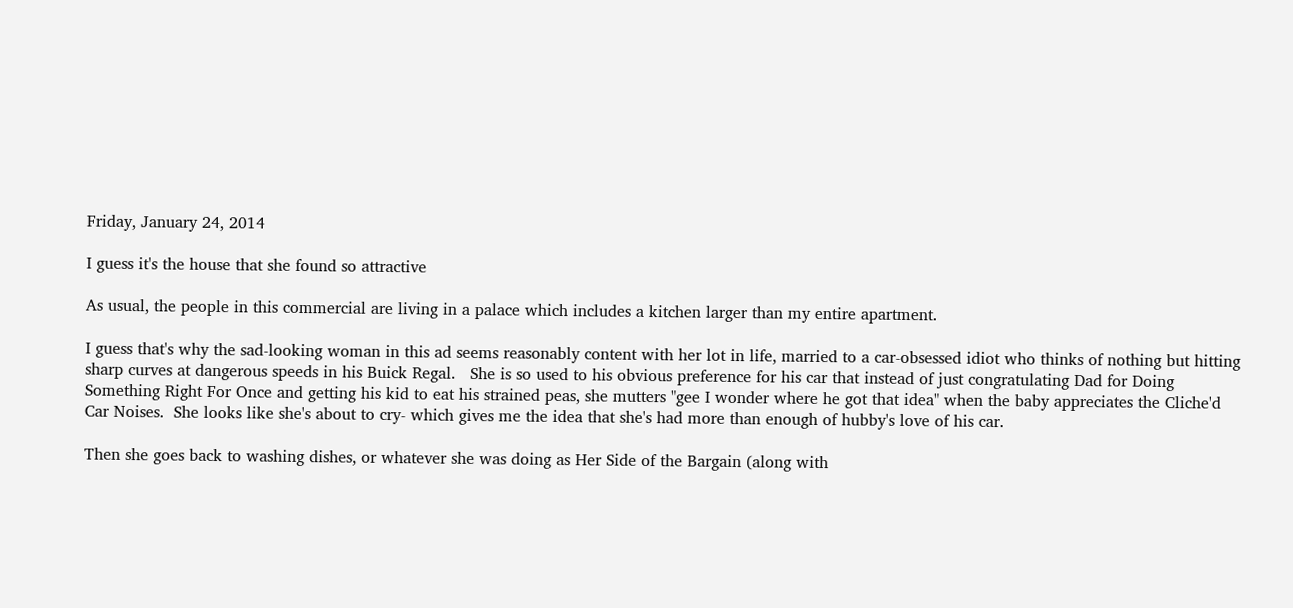Friday, January 24, 2014

I guess it's the house that she found so attractive

As usual, the people in this commercial are living in a palace which includes a kitchen larger than my entire apartment.

I guess that's why the sad-looking woman in this ad seems reasonably content with her lot in life, married to a car-obsessed idiot who thinks of nothing but hitting sharp curves at dangerous speeds in his Buick Regal.   She is so used to his obvious preference for his car that instead of just congratulating Dad for Doing Something Right For Once and getting his kid to eat his strained peas, she mutters "gee I wonder where he got that idea" when the baby appreciates the Cliche'd Car Noises.  She looks like she's about to cry- which gives me the idea that she's had more than enough of hubby's love of his car.

Then she goes back to washing dishes, or whatever she was doing as Her Side of the Bargain (along with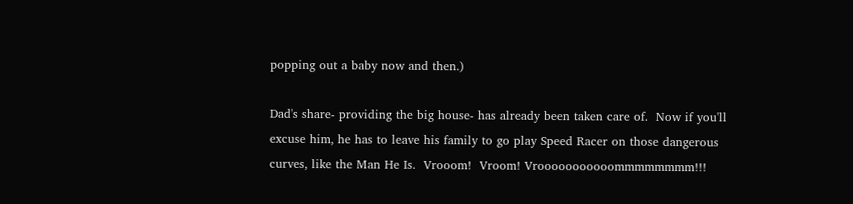popping out a baby now and then.)

Dad's share- providing the big house- has already been taken care of.  Now if you'll excuse him, he has to leave his family to go play Speed Racer on those dangerous curves, like the Man He Is.  Vrooom!  Vroom! Vrooooooooooommmmmmmm!!!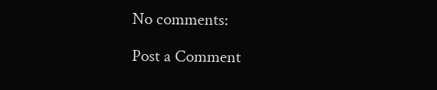No comments:

Post a Comment